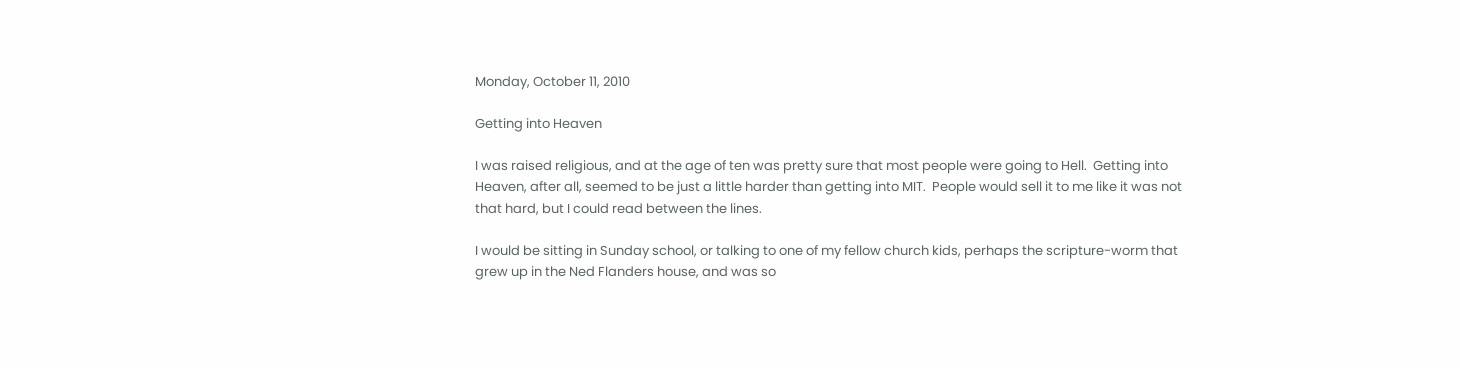Monday, October 11, 2010

Getting into Heaven

I was raised religious, and at the age of ten was pretty sure that most people were going to Hell.  Getting into Heaven, after all, seemed to be just a little harder than getting into MIT.  People would sell it to me like it was not that hard, but I could read between the lines.

I would be sitting in Sunday school, or talking to one of my fellow church kids, perhaps the scripture-worm that grew up in the Ned Flanders house, and was so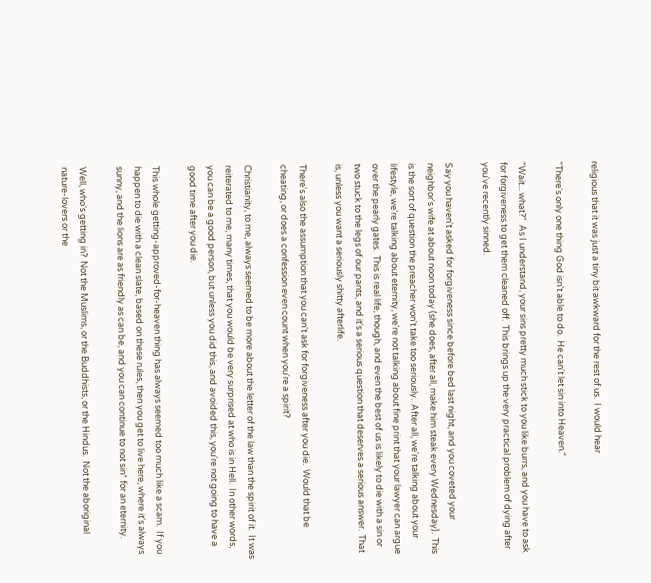religious that it was just a tiny bit awkward for the rest of us.  I would hear

"There's only one thing God isn't able to do.  He can't let sin into Heaven."

"Wait... what?"  As I understand, your sins pretty much stick to you like burrs, and you have to ask for forgiveness to get them cleaned off.  This brings up the very practical problem of dying after you've recently sinned.

Say you haven't asked for forgiveness since before bed last night, and you coveted your neighbor's wife at about noon today (she does, after all, make him steak every Wednesday).  This is the sort of question the preacher won't take too seriously.  After all, we're talking about your lifestyle, we're talking about eternity, we're not talking about fine print that your lawyer can argue over the pearly gates.  This is real life, though, and even the best of us is likely to die with a sin or two stuck to the legs of our pants, and it's a serious question that deserves a serious answer.  That is, unless you want a seriously shitty afterlife.

There's also the assumption that you can't ask for forgiveness after you die.  Would that be cheating, or does a confession even count when you're a spirit?

Christianity, to me, always seemed to be more about the letter of the law than the spirit of it.  It was reiterated to me, many times, that you would be very surprised at who is in Hell.  In other words, you can be a good person, but unless you did this, and avoided this, you're not going to have a good time after you die.

This whole getting-approved-for-heaven thing has always seemed too much like a scam.  If you happen to die with a clean slate, based on these rules, then you get to live here, where it's always sunny, and the lions are as friendly as can be, and you can continue to not sin* for an eternity.

Well, who's getting in?  Not the Muslims, or the Buddhists, or the Hindus.  Not the aboriginal nature-lovers or the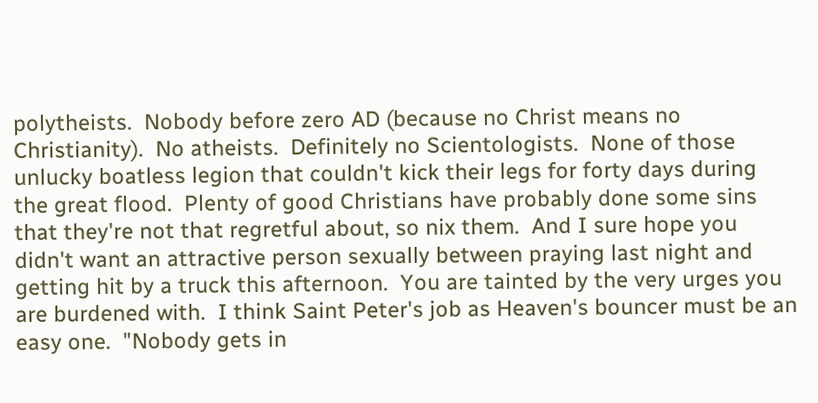polytheists.  Nobody before zero AD (because no Christ means no Christianity).  No atheists.  Definitely no Scientologists.  None of those unlucky boatless legion that couldn't kick their legs for forty days during the great flood.  Plenty of good Christians have probably done some sins that they're not that regretful about, so nix them.  And I sure hope you didn't want an attractive person sexually between praying last night and getting hit by a truck this afternoon.  You are tainted by the very urges you are burdened with.  I think Saint Peter's job as Heaven's bouncer must be an easy one.  "Nobody gets in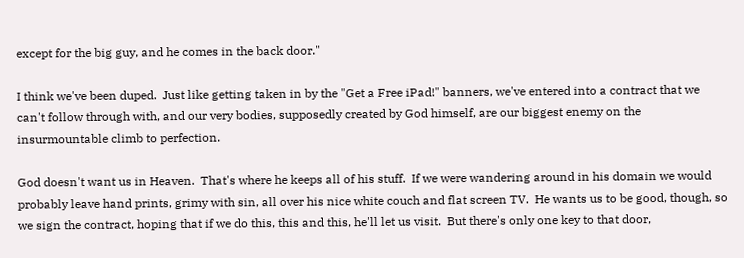except for the big guy, and he comes in the back door."

I think we've been duped.  Just like getting taken in by the "Get a Free iPad!" banners, we've entered into a contract that we can't follow through with, and our very bodies, supposedly created by God himself, are our biggest enemy on the insurmountable climb to perfection.

God doesn't want us in Heaven.  That's where he keeps all of his stuff.  If we were wandering around in his domain we would probably leave hand prints, grimy with sin, all over his nice white couch and flat screen TV.  He wants us to be good, though, so we sign the contract, hoping that if we do this, this and this, he'll let us visit.  But there's only one key to that door,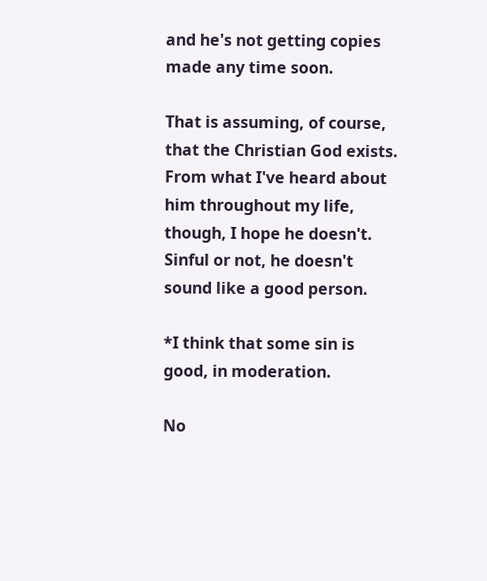and he's not getting copies made any time soon.

That is assuming, of course, that the Christian God exists.  From what I've heard about him throughout my life, though, I hope he doesn't.  Sinful or not, he doesn't sound like a good person.

*I think that some sin is good, in moderation.

No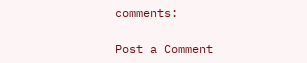comments:

Post a Comment